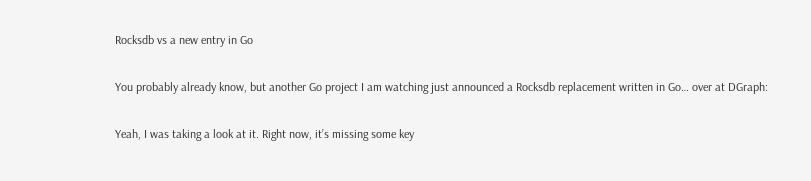Rocksdb vs a new entry in Go

You probably already know, but another Go project I am watching just announced a Rocksdb replacement written in Go… over at DGraph:

Yeah, I was taking a look at it. Right now, it’s missing some key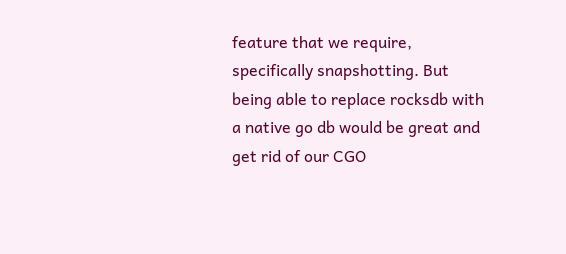feature that we require, specifically snapshotting. But being able to replace rocksdb with a native go db would be great and get rid of our CGO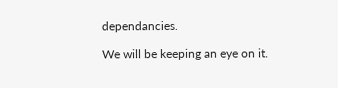dependancies.

We will be keeping an eye on it.